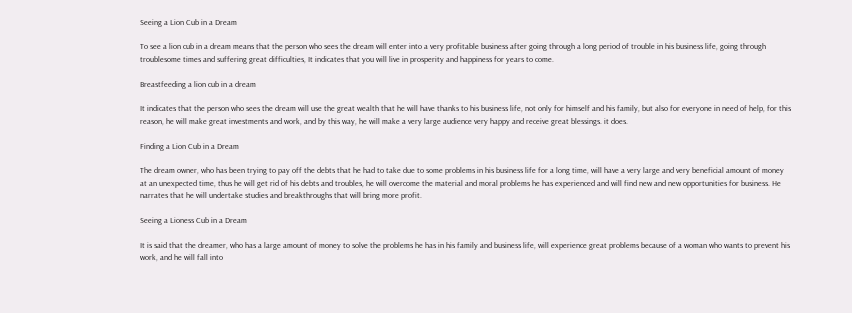Seeing a Lion Cub in a Dream

To see a lion cub in a dream means that the person who sees the dream will enter into a very profitable business after going through a long period of trouble in his business life, going through troublesome times and suffering great difficulties, It indicates that you will live in prosperity and happiness for years to come.

Breastfeeding a lion cub in a dream

It indicates that the person who sees the dream will use the great wealth that he will have thanks to his business life, not only for himself and his family, but also for everyone in need of help, for this reason, he will make great investments and work, and by this way, he will make a very large audience very happy and receive great blessings. it does.

Finding a Lion Cub in a Dream

The dream owner, who has been trying to pay off the debts that he had to take due to some problems in his business life for a long time, will have a very large and very beneficial amount of money at an unexpected time, thus he will get rid of his debts and troubles, he will overcome the material and moral problems he has experienced and will find new and new opportunities for business. He narrates that he will undertake studies and breakthroughs that will bring more profit.

Seeing a Lioness Cub in a Dream

It is said that the dreamer, who has a large amount of money to solve the problems he has in his family and business life, will experience great problems because of a woman who wants to prevent his work, and he will fall into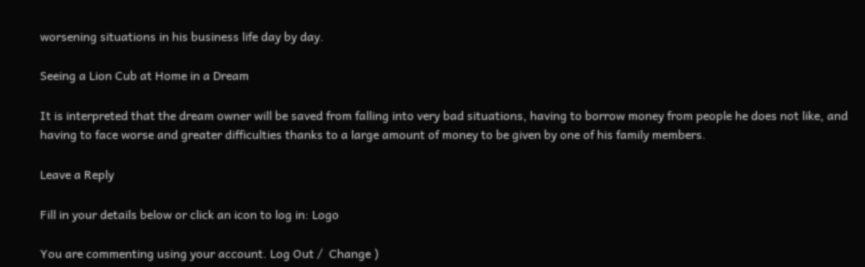worsening situations in his business life day by day.

Seeing a Lion Cub at Home in a Dream

It is interpreted that the dream owner will be saved from falling into very bad situations, having to borrow money from people he does not like, and having to face worse and greater difficulties thanks to a large amount of money to be given by one of his family members.

Leave a Reply

Fill in your details below or click an icon to log in: Logo

You are commenting using your account. Log Out /  Change )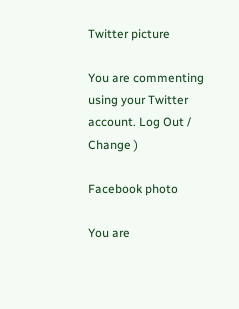Twitter picture

You are commenting using your Twitter account. Log Out /  Change )

Facebook photo

You are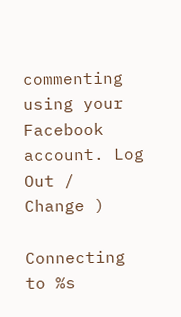commenting using your Facebook account. Log Out /  Change )

Connecting to %s